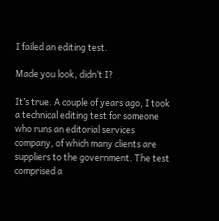I failed an editing test.

Made you look, didn’t I?

It’s true. A couple of years ago, I took a technical editing test for someone who runs an editorial services company, of which many clients are suppliers to the government. The test comprised a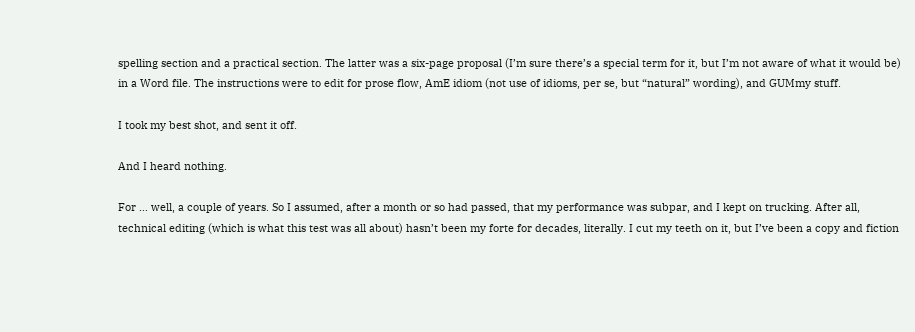spelling section and a practical section. The latter was a six-page proposal (I’m sure there’s a special term for it, but I’m not aware of what it would be) in a Word file. The instructions were to edit for prose flow, AmE idiom (not use of idioms, per se, but “natural” wording), and GUMmy stuff.

I took my best shot, and sent it off.

And I heard nothing.

For … well, a couple of years. So I assumed, after a month or so had passed, that my performance was subpar, and I kept on trucking. After all, technical editing (which is what this test was all about) hasn’t been my forte for decades, literally. I cut my teeth on it, but I’ve been a copy and fiction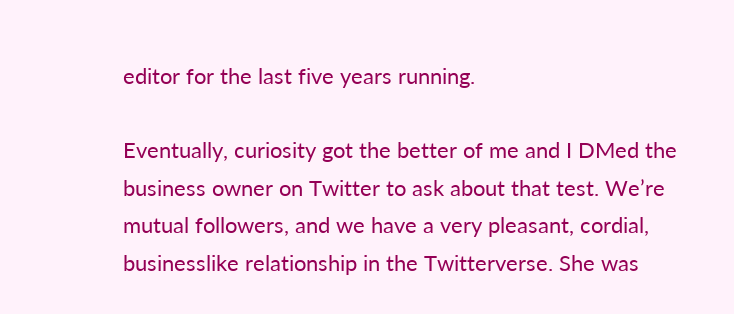editor for the last five years running.

Eventually, curiosity got the better of me and I DMed the business owner on Twitter to ask about that test. We’re mutual followers, and we have a very pleasant, cordial, businesslike relationship in the Twitterverse. She was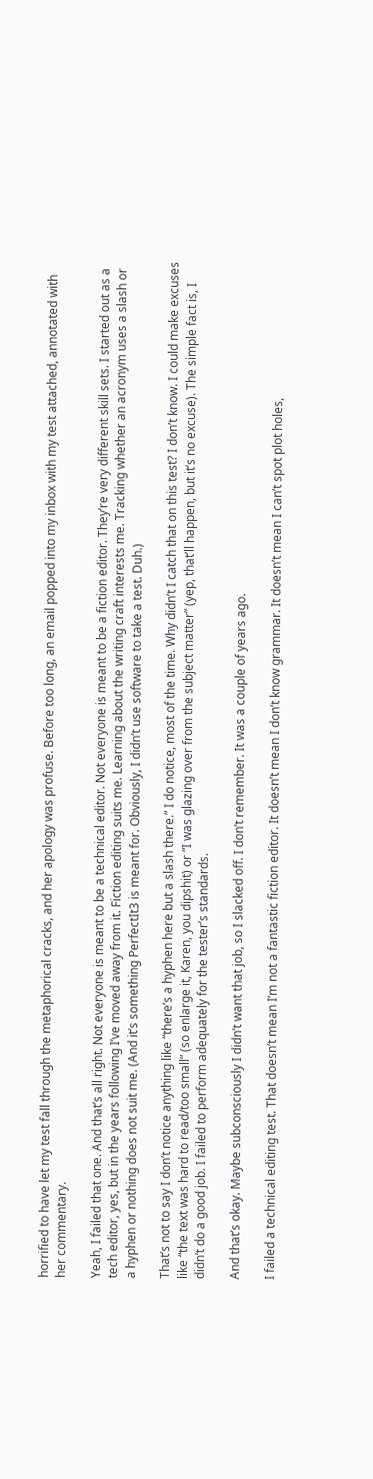horrified to have let my test fall through the metaphorical cracks, and her apology was profuse. Before too long, an email popped into my inbox with my test attached, annotated with her commentary.

Yeah, I failed that one. And that’s all right. Not everyone is meant to be a technical editor. Not everyone is meant to be a fiction editor. They’re very different skill sets. I started out as a tech editor, yes, but in the years following I’ve moved away from it. Fiction editing suits me. Learning about the writing craft interests me. Tracking whether an acronym uses a slash or a hyphen or nothing does not suit me. (And it’s something PerfectIt3 is meant for. Obviously, I didn’t use software to take a test. Duh.)

That’s not to say I don’t notice anything like “there’s a hyphen here but a slash there.” I do notice, most of the time. Why didn’t I catch that on this test? I don’t know. I could make excuses like “the text was hard to read/too small” (so enlarge it, Karen, you dipshit) or “I was glazing over from the subject matter” (yep, that’ll happen, but it’s no excuse). The simple fact is, I didn’t do a good job. I failed to perform adequately for the tester’s standards.

And that’s okay. Maybe subconsciously I didn’t want that job, so I slacked off. I don’t remember. It was a couple of years ago.

I failed a technical editing test. That doesn’t mean I’m not a fantastic fiction editor. It doesn’t mean I don’t know grammar. It doesn’t mean I can’t spot plot holes,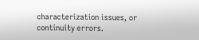characterization issues, or continuity errors.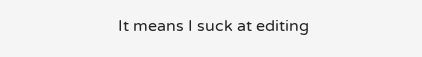It means I suck at editing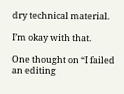dry technical material.

I’m okay with that.

One thought on “I failed an editing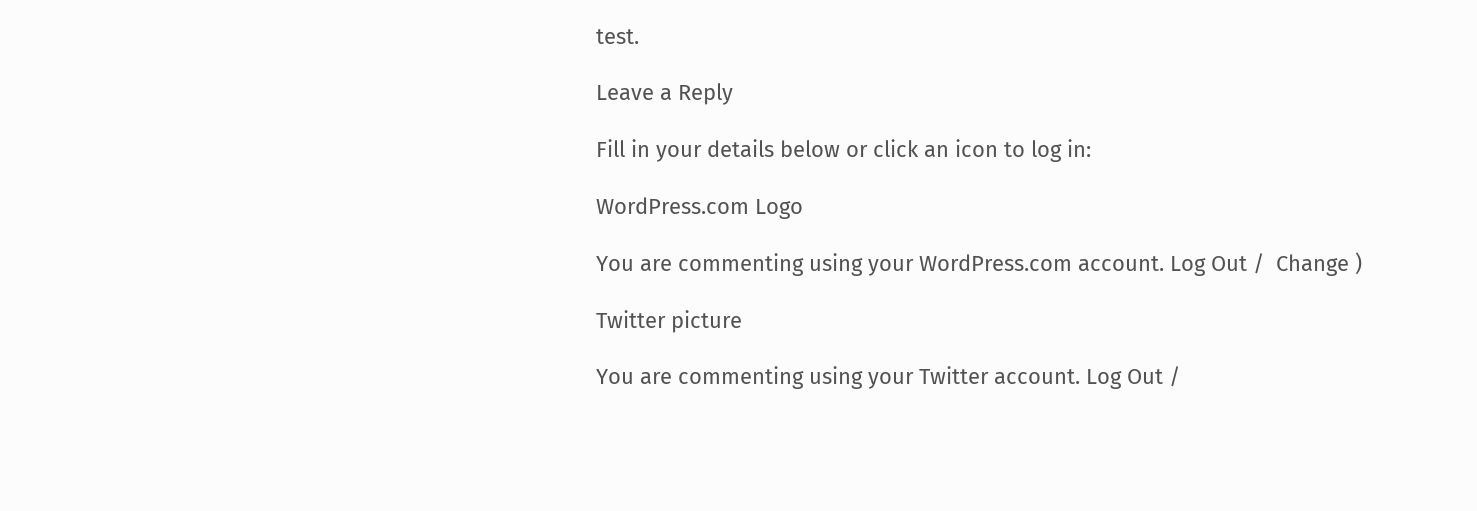test.

Leave a Reply

Fill in your details below or click an icon to log in:

WordPress.com Logo

You are commenting using your WordPress.com account. Log Out /  Change )

Twitter picture

You are commenting using your Twitter account. Log Out /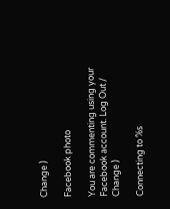Change )

Facebook photo

You are commenting using your Facebook account. Log Out /  Change )

Connecting to %s